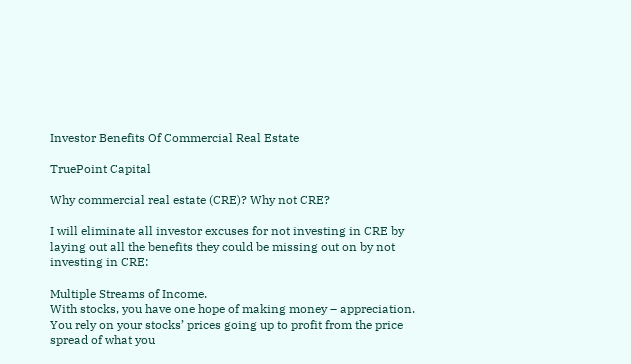Investor Benefits Of Commercial Real Estate

TruePoint Capital

Why commercial real estate (CRE)? Why not CRE?

I will eliminate all investor excuses for not investing in CRE by laying out all the benefits they could be missing out on by not investing in CRE:

Multiple Streams of Income.
With stocks, you have one hope of making money – appreciation. You rely on your stocks’ prices going up to profit from the price spread of what you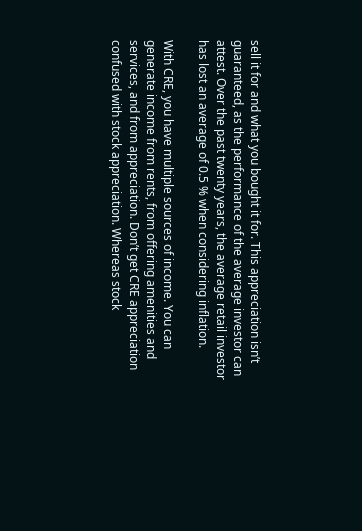sell it for and what you bought it for. This appreciation isn’t guaranteed, as the performance of the average investor can attest. Over the past twenty years, the average retail investor has lost an average of 0.5 % when considering inflation.

With CRE, you have multiple sources of income. You can generate income from rents, from offering amenities and services, and from appreciation. Don’t get CRE appreciation confused with stock appreciation. Whereas stock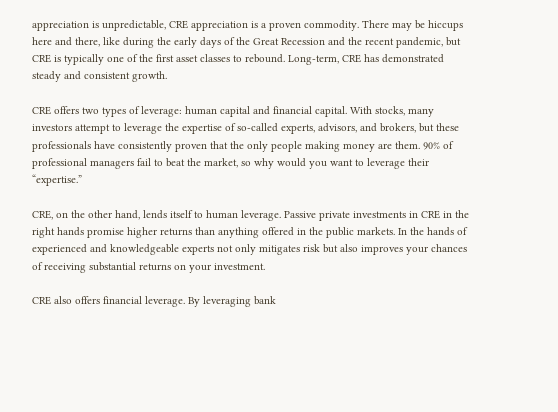appreciation is unpredictable, CRE appreciation is a proven commodity. There may be hiccups here and there, like during the early days of the Great Recession and the recent pandemic, but CRE is typically one of the first asset classes to rebound. Long-term, CRE has demonstrated steady and consistent growth.

CRE offers two types of leverage: human capital and financial capital. With stocks, many investors attempt to leverage the expertise of so-called experts, advisors, and brokers, but these professionals have consistently proven that the only people making money are them. 90% of professional managers fail to beat the market, so why would you want to leverage their “expertise.”

CRE, on the other hand, lends itself to human leverage. Passive private investments in CRE in the right hands promise higher returns than anything offered in the public markets. In the hands of experienced and knowledgeable experts not only mitigates risk but also improves your chances of receiving substantial returns on your investment.

CRE also offers financial leverage. By leveraging bank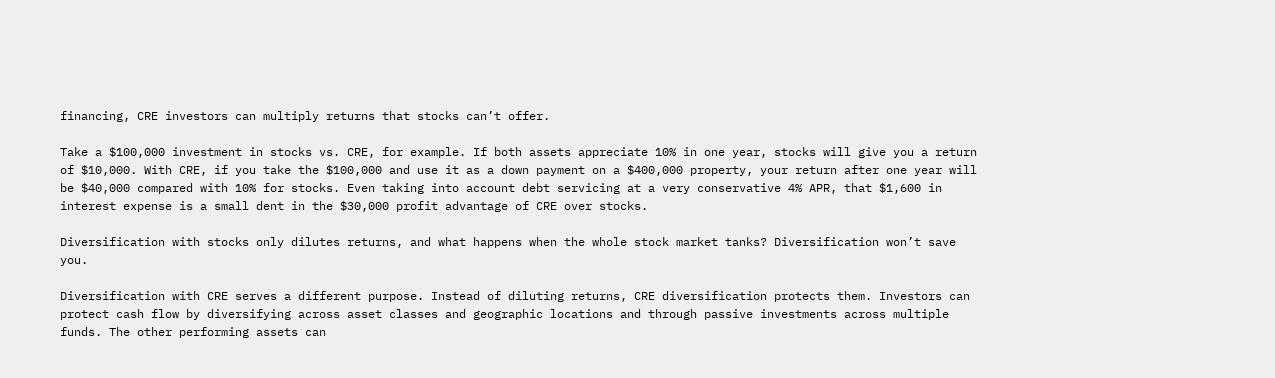financing, CRE investors can multiply returns that stocks can’t offer.

Take a $100,000 investment in stocks vs. CRE, for example. If both assets appreciate 10% in one year, stocks will give you a return of $10,000. With CRE, if you take the $100,000 and use it as a down payment on a $400,000 property, your return after one year will be $40,000 compared with 10% for stocks. Even taking into account debt servicing at a very conservative 4% APR, that $1,600 in interest expense is a small dent in the $30,000 profit advantage of CRE over stocks.

Diversification with stocks only dilutes returns, and what happens when the whole stock market tanks? Diversification won’t save you.

Diversification with CRE serves a different purpose. Instead of diluting returns, CRE diversification protects them. Investors can protect cash flow by diversifying across asset classes and geographic locations and through passive investments across multiple funds. The other performing assets can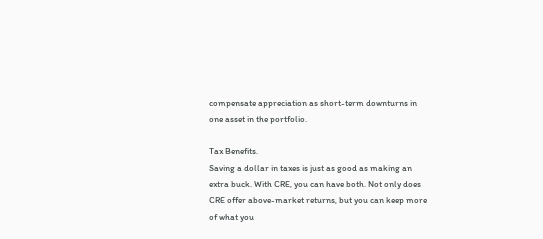compensate appreciation as short-term downturns in one asset in the portfolio.

Tax Benefits.
Saving a dollar in taxes is just as good as making an extra buck. With CRE, you can have both. Not only does CRE offer above-market returns, but you can keep more of what you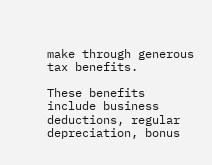make through generous tax benefits.

These benefits include business deductions, regular depreciation, bonus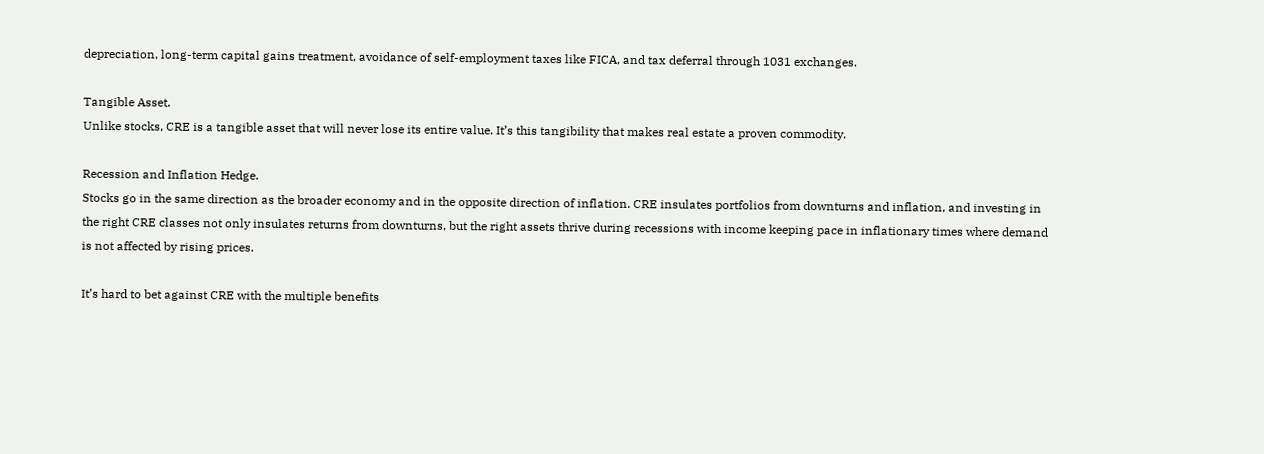depreciation, long-term capital gains treatment, avoidance of self-employment taxes like FICA, and tax deferral through 1031 exchanges.

Tangible Asset.
Unlike stocks, CRE is a tangible asset that will never lose its entire value. It’s this tangibility that makes real estate a proven commodity.

Recession and Inflation Hedge.
Stocks go in the same direction as the broader economy and in the opposite direction of inflation. CRE insulates portfolios from downturns and inflation, and investing in the right CRE classes not only insulates returns from downturns, but the right assets thrive during recessions with income keeping pace in inflationary times where demand is not affected by rising prices.

It’s hard to bet against CRE with the multiple benefits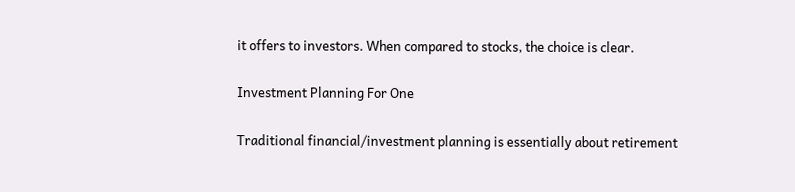it offers to investors. When compared to stocks, the choice is clear.

Investment Planning For One

Traditional financial/investment planning is essentially about retirement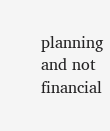planning and not financial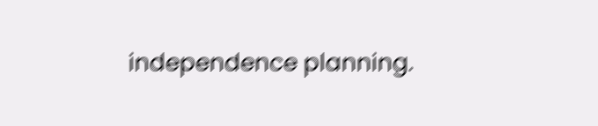independence planning.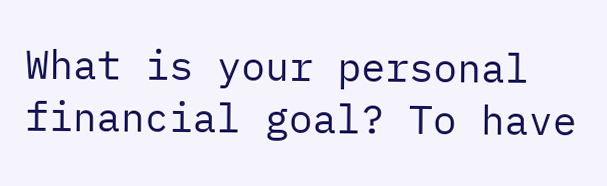What is your personal financial goal? To have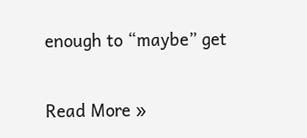enough to “maybe” get

Read More »